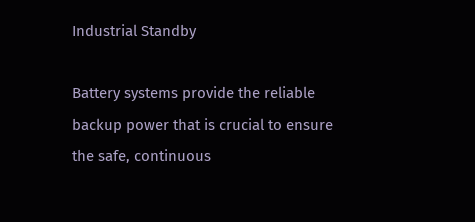Industrial Standby

Battery systems provide the reliable backup power that is crucial to ensure the safe, continuous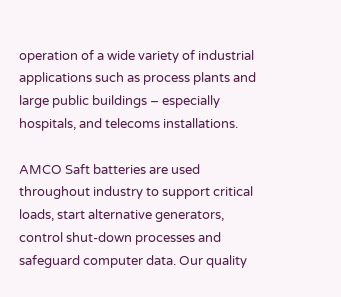operation of a wide variety of industrial applications such as process plants and large public buildings – especially hospitals, and telecoms installations.

AMCO Saft batteries are used throughout industry to support critical loads, start alternative generators, control shut-down processes and safeguard computer data. Our quality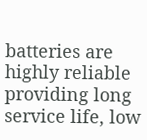batteries are highly reliable providing long service life, low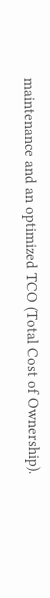maintenance and an optimized TCO (Total Cost of Ownership).